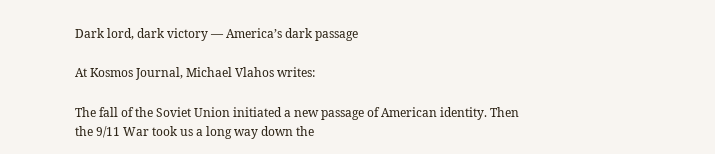Dark lord, dark victory — America’s dark passage

At Kosmos Journal, Michael Vlahos writes:

The fall of the Soviet Union initiated a new passage of American identity. Then the 9/11 War took us a long way down the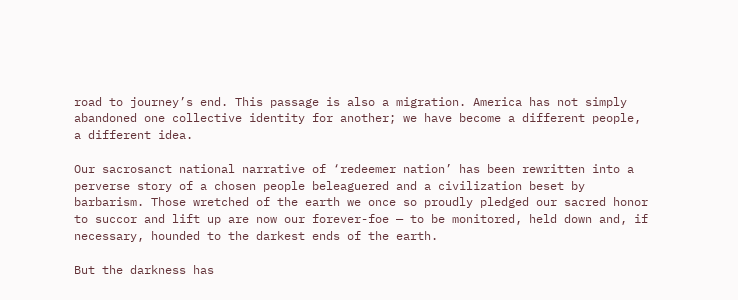road to journey’s end. This passage is also a migration. America has not simply abandoned one collective identity for another; we have become a different people, a different idea.

Our sacrosanct national narrative of ‘redeemer nation’ has been rewritten into a perverse story of a chosen people beleaguered and a civilization beset by barbarism. Those wretched of the earth we once so proudly pledged our sacred honor to succor and lift up are now our forever-foe — to be monitored, held down and, if necessary, hounded to the darkest ends of the earth.

But the darkness has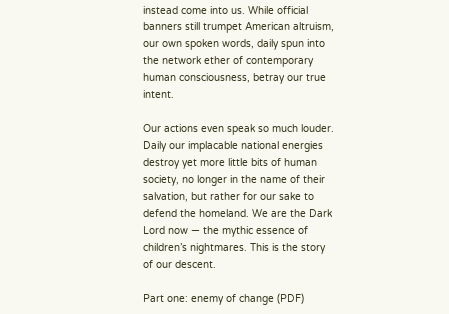instead come into us. While official banners still trumpet American altruism, our own spoken words, daily spun into the network ether of contemporary human consciousness, betray our true intent.

Our actions even speak so much louder. Daily our implacable national energies destroy yet more little bits of human society, no longer in the name of their salvation, but rather for our sake to defend the homeland. We are the Dark Lord now — the mythic essence of children’s nightmares. This is the story of our descent.

Part one: enemy of change (PDF)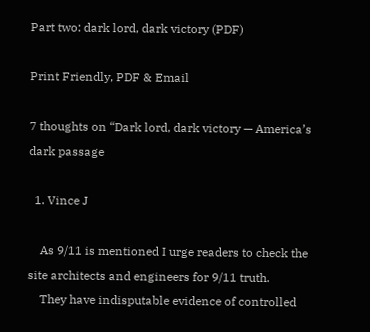Part two: dark lord, dark victory (PDF)

Print Friendly, PDF & Email

7 thoughts on “Dark lord, dark victory — America’s dark passage

  1. Vince J

    As 9/11 is mentioned I urge readers to check the site architects and engineers for 9/11 truth.
    They have indisputable evidence of controlled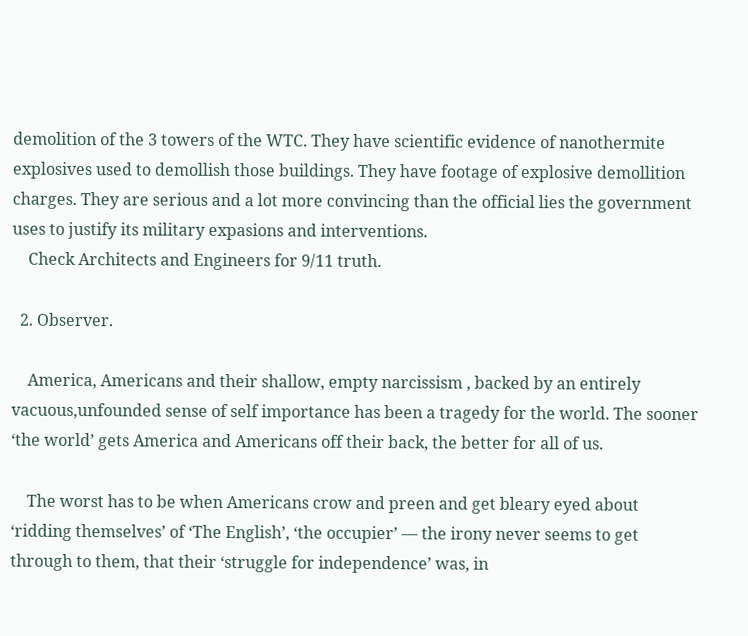demolition of the 3 towers of the WTC. They have scientific evidence of nanothermite explosives used to demollish those buildings. They have footage of explosive demollition charges. They are serious and a lot more convincing than the official lies the government uses to justify its military expasions and interventions.
    Check Architects and Engineers for 9/11 truth.

  2. Observer.

    America, Americans and their shallow, empty narcissism , backed by an entirely vacuous,unfounded sense of self importance has been a tragedy for the world. The sooner ‘the world’ gets America and Americans off their back, the better for all of us.

    The worst has to be when Americans crow and preen and get bleary eyed about ‘ridding themselves’ of ‘The English’, ‘the occupier’ — the irony never seems to get through to them, that their ‘struggle for independence’ was, in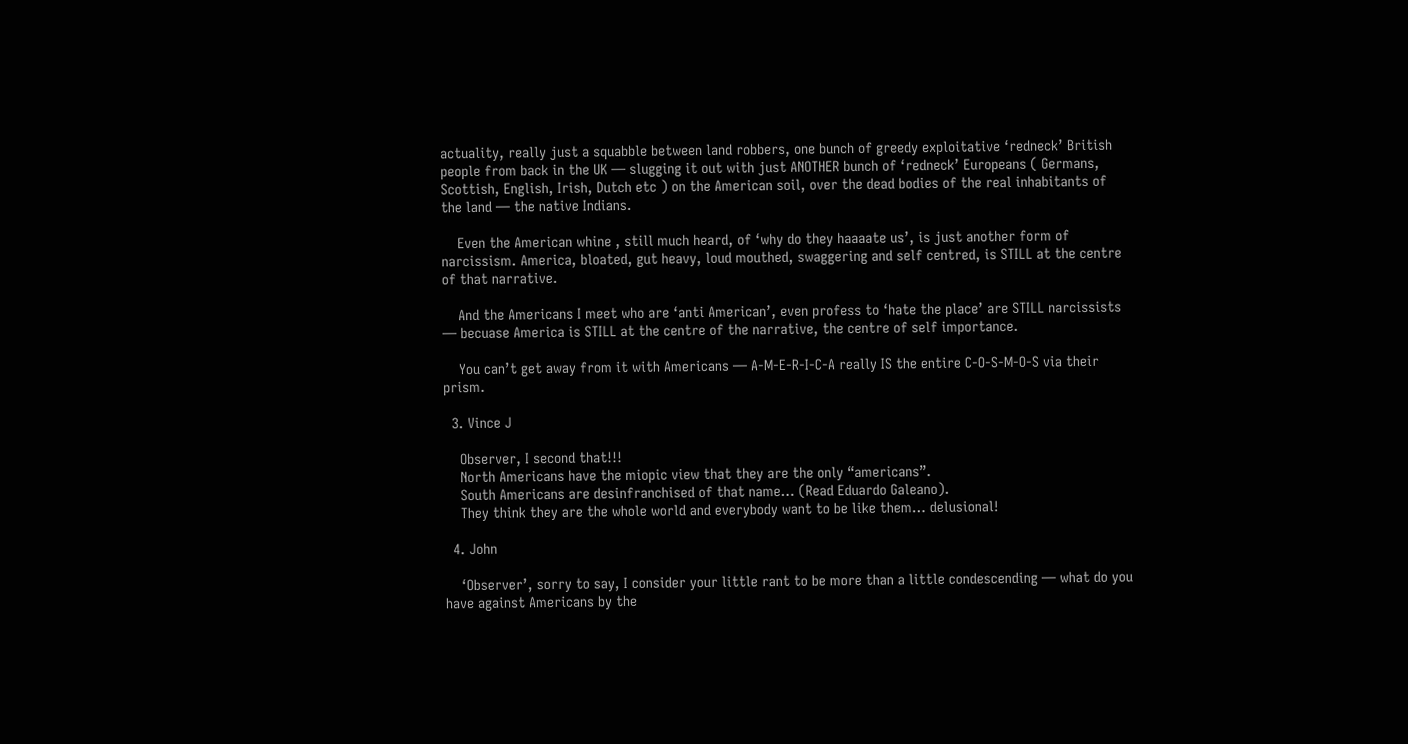actuality, really just a squabble between land robbers, one bunch of greedy exploitative ‘redneck’ British people from back in the UK — slugging it out with just ANOTHER bunch of ‘redneck’ Europeans ( Germans, Scottish, English, Irish, Dutch etc ) on the American soil, over the dead bodies of the real inhabitants of the land — the native Indians.

    Even the American whine , still much heard, of ‘why do they haaaate us’, is just another form of narcissism. America, bloated, gut heavy, loud mouthed, swaggering and self centred, is STILL at the centre of that narrative.

    And the Americans I meet who are ‘anti American’, even profess to ‘hate the place’ are STILL narcissists — becuase America is STILL at the centre of the narrative, the centre of self importance.

    You can’t get away from it with Americans — A-M-E-R-I-C-A really IS the entire C-O-S-M-O-S via their prism.

  3. Vince J

    Observer, I second that!!!
    North Americans have the miopic view that they are the only “americans”.
    South Americans are desinfranchised of that name… (Read Eduardo Galeano).
    They think they are the whole world and everybody want to be like them… delusional!

  4. John

    ‘Observer’, sorry to say, I consider your little rant to be more than a little condescending — what do you have against Americans by the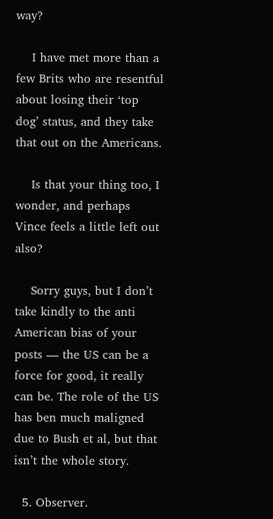way?

    I have met more than a few Brits who are resentful about losing their ‘top dog’ status, and they take that out on the Americans.

    Is that your thing too, I wonder, and perhaps Vince feels a little left out also?

    Sorry guys, but I don’t take kindly to the anti American bias of your posts — the US can be a force for good, it really can be. The role of the US has ben much maligned due to Bush et al, but that isn’t the whole story.

  5. Observer.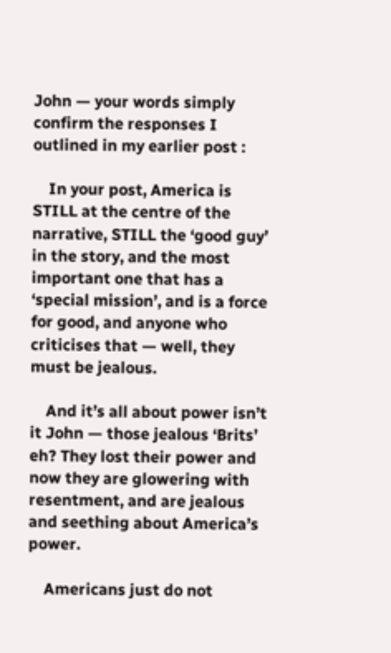John — your words simply confirm the responses I outlined in my earlier post :

    In your post, America is STILL at the centre of the narrative, STILL the ‘good guy’ in the story, and the most important one that has a ‘special mission’, and is a force for good, and anyone who criticises that — well, they must be jealous.

    And it’s all about power isn’t it John — those jealous ‘Brits’ eh? They lost their power and now they are glowering with resentment, and are jealous and seething about America’s power.

    Americans just do not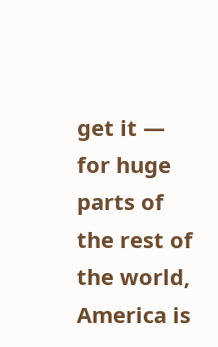get it — for huge parts of the rest of the world, America is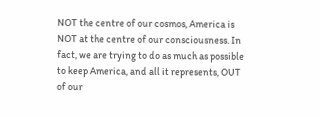NOT the centre of our cosmos, America is NOT at the centre of our consciousness. In fact, we are trying to do as much as possible to keep America, and all it represents, OUT of our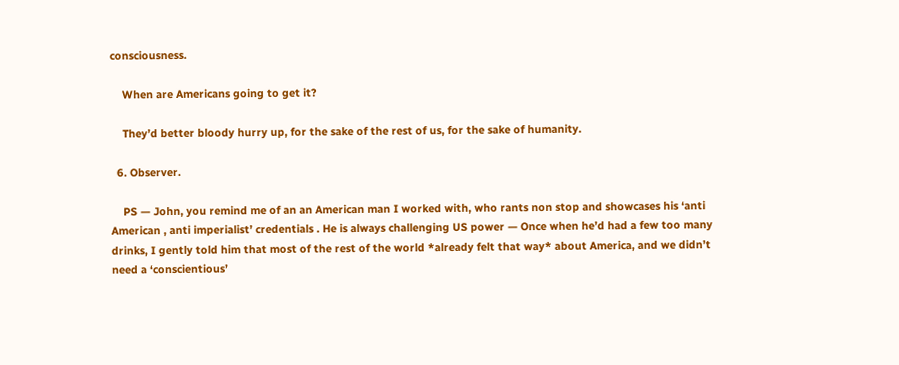consciousness.

    When are Americans going to get it?

    They’d better bloody hurry up, for the sake of the rest of us, for the sake of humanity.

  6. Observer.

    PS — John, you remind me of an an American man I worked with, who rants non stop and showcases his ‘anti American , anti imperialist’ credentials . He is always challenging US power — Once when he’d had a few too many drinks, I gently told him that most of the rest of the world *already felt that way* about America, and we didn’t need a ‘conscientious’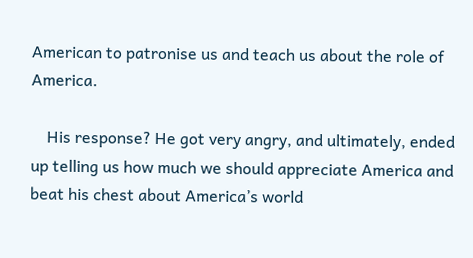American to patronise us and teach us about the role of America.

    His response? He got very angry, and ultimately, ended up telling us how much we should appreciate America and beat his chest about America’s world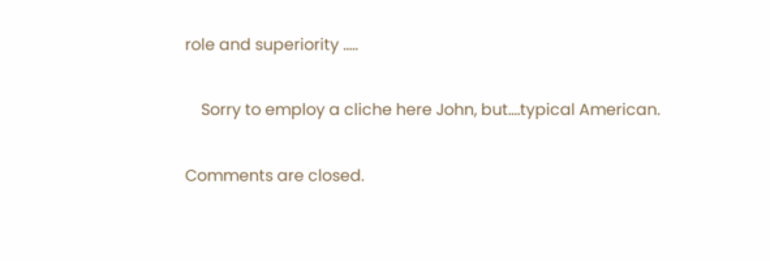role and superiority …..

    Sorry to employ a cliche here John, but….typical American.

Comments are closed.